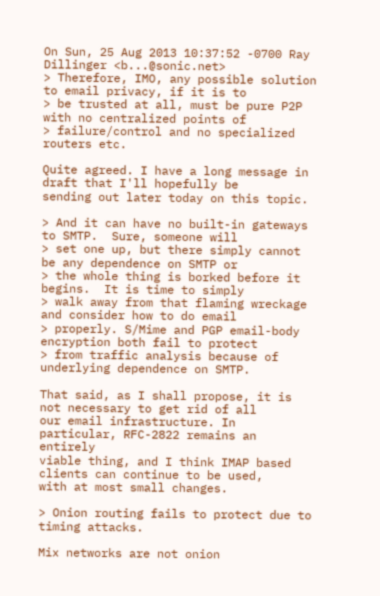On Sun, 25 Aug 2013 10:37:52 -0700 Ray Dillinger <b...@sonic.net>
> Therefore, IMO, any possible solution to email privacy, if it is to
> be trusted at all, must be pure P2P with no centralized points of
> failure/control and no specialized routers etc.

Quite agreed. I have a long message in draft that I'll hopefully be
sending out later today on this topic.

> And it can have no built-in gateways to SMTP.  Sure, someone will
> set one up, but there simply cannot be any dependence on SMTP or
> the whole thing is borked before it begins.  It is time to simply
> walk away from that flaming wreckage and consider how to do email
> properly. S/Mime and PGP email-body encryption both fail to protect
> from traffic analysis because of underlying dependence on SMTP.

That said, as I shall propose, it is not necessary to get rid of all
our email infrastructure. In particular, RFC-2822 remains an entirely
viable thing, and I think IMAP based clients can continue to be used,
with at most small changes.

> Onion routing fails to protect due to timing attacks.

Mix networks are not onion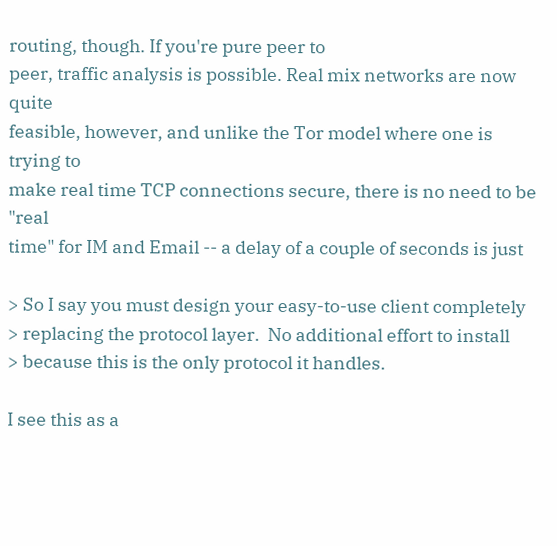routing, though. If you're pure peer to
peer, traffic analysis is possible. Real mix networks are now quite
feasible, however, and unlike the Tor model where one is trying to
make real time TCP connections secure, there is no need to be "real
time" for IM and Email -- a delay of a couple of seconds is just

> So I say you must design your easy-to-use client completely
> replacing the protocol layer.  No additional effort to install
> because this is the only protocol it handles.

I see this as a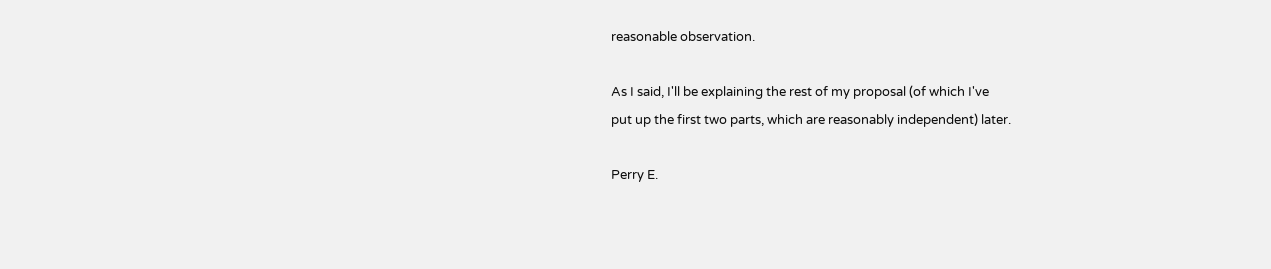reasonable observation.

As I said, I'll be explaining the rest of my proposal (of which I've
put up the first two parts, which are reasonably independent) later.

Perry E.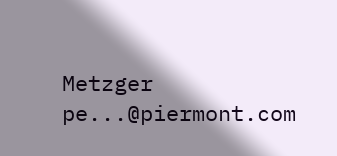Metzger                pe...@piermont.com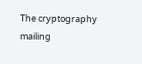The cryptography mailing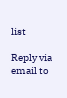list

Reply via email to